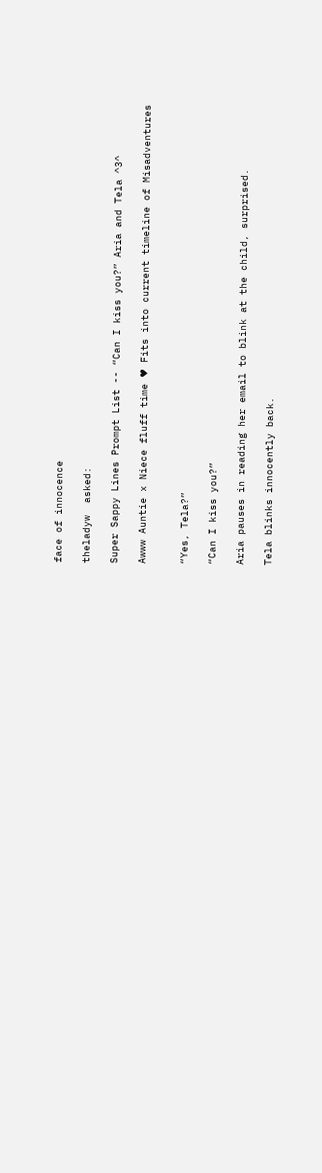face of innocence

theladyw  asked:

Super Sappy Lines Prompt List -- “Can I kiss you?” Aria and Tela ^3^

Awww Auntie x Niece fluff time ♥ Fits into current timeline of Misadventures


“Yes, Tela?”

“Can I kiss you?”

Aria pauses in reading her email to blink at the child, surprised.

Tela blinks innocently back.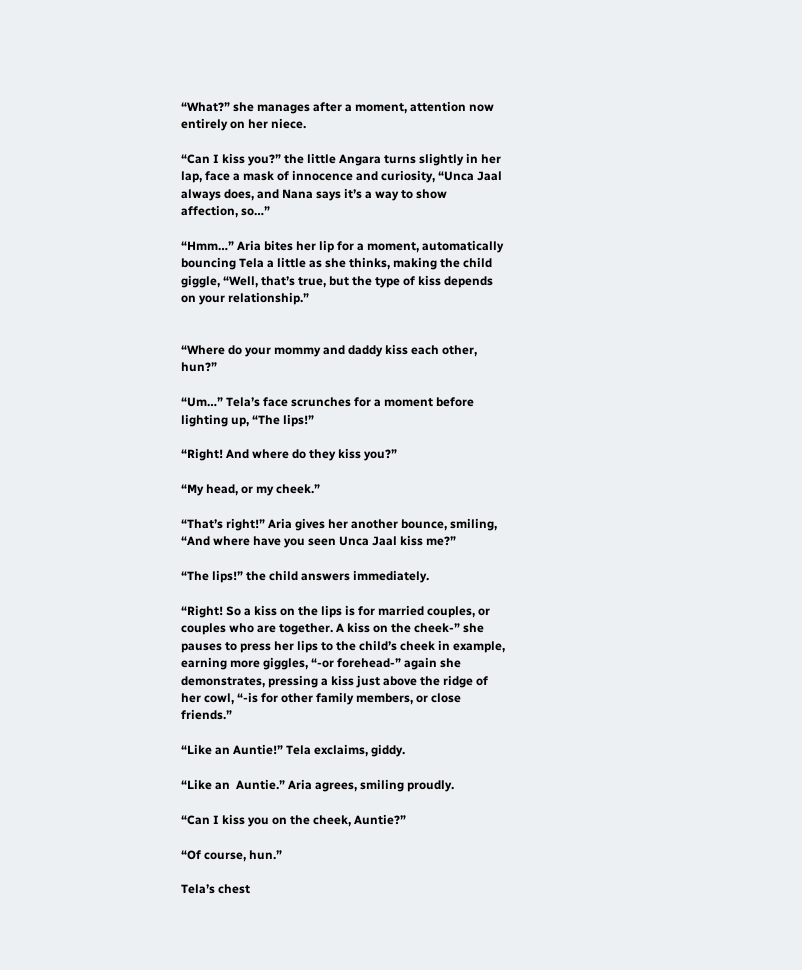“What?” she manages after a moment, attention now entirely on her niece.

“Can I kiss you?” the little Angara turns slightly in her lap, face a mask of innocence and curiosity, “Unca Jaal always does, and Nana says it’s a way to show affection, so…”

“Hmm…” Aria bites her lip for a moment, automatically bouncing Tela a little as she thinks, making the child giggle, “Well, that’s true, but the type of kiss depends on your relationship.”


“Where do your mommy and daddy kiss each other, hun?”

“Um…” Tela’s face scrunches for a moment before lighting up, “The lips!”

“Right! And where do they kiss you?”

“My head, or my cheek.”

“That’s right!” Aria gives her another bounce, smiling, “And where have you seen Unca Jaal kiss me?”

“The lips!” the child answers immediately.

“Right! So a kiss on the lips is for married couples, or couples who are together. A kiss on the cheek-” she pauses to press her lips to the child’s cheek in example, earning more giggles, “-or forehead-” again she demonstrates, pressing a kiss just above the ridge of her cowl, “-is for other family members, or close friends.”

“Like an Auntie!” Tela exclaims, giddy.

“Like an  Auntie.” Aria agrees, smiling proudly.

“Can I kiss you on the cheek, Auntie?”

“Of course, hun.”

Tela’s chest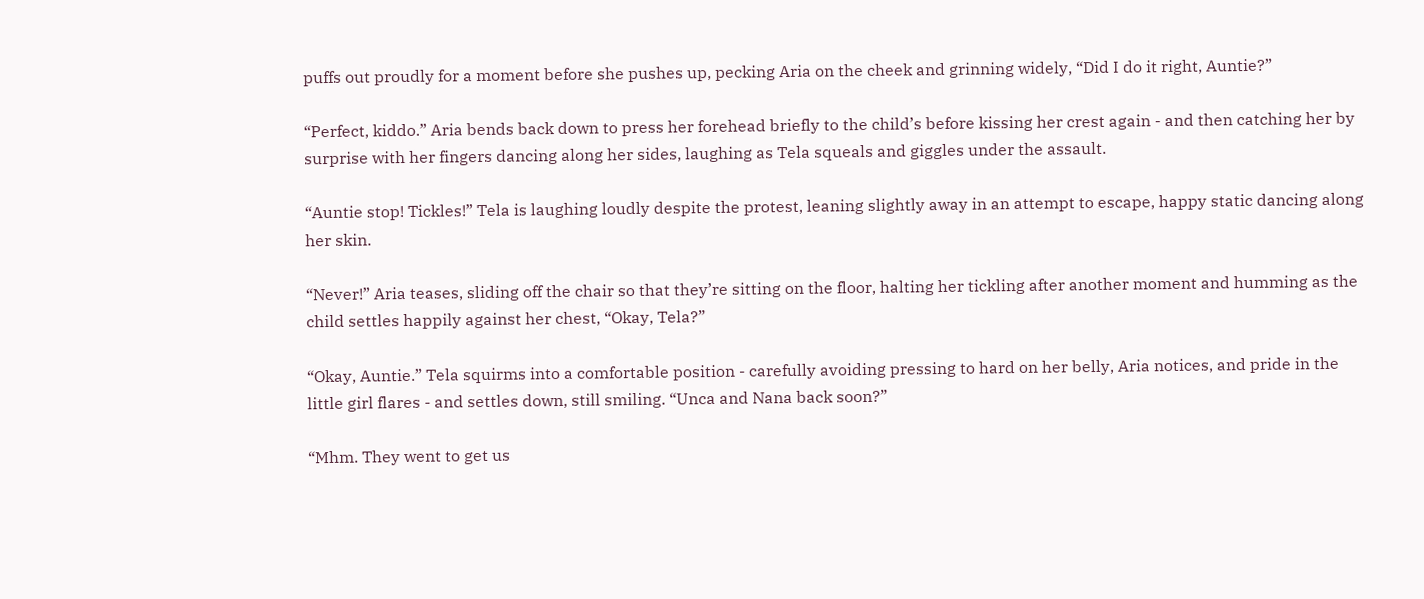puffs out proudly for a moment before she pushes up, pecking Aria on the cheek and grinning widely, “Did I do it right, Auntie?”

“Perfect, kiddo.” Aria bends back down to press her forehead briefly to the child’s before kissing her crest again - and then catching her by surprise with her fingers dancing along her sides, laughing as Tela squeals and giggles under the assault.

“Auntie stop! Tickles!” Tela is laughing loudly despite the protest, leaning slightly away in an attempt to escape, happy static dancing along her skin.

“Never!” Aria teases, sliding off the chair so that they’re sitting on the floor, halting her tickling after another moment and humming as the child settles happily against her chest, “Okay, Tela?”

“Okay, Auntie.” Tela squirms into a comfortable position - carefully avoiding pressing to hard on her belly, Aria notices, and pride in the little girl flares - and settles down, still smiling. “Unca and Nana back soon?”

“Mhm. They went to get us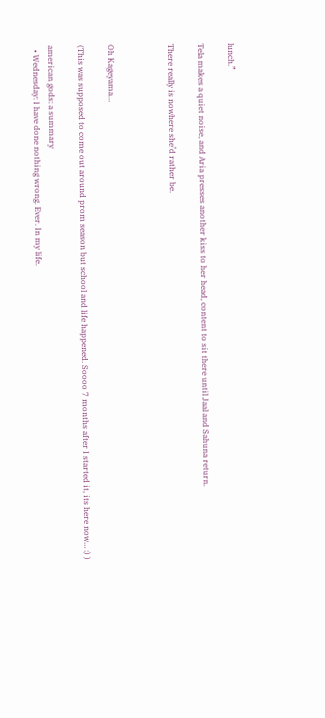lunch.”

Tela makes a quiet noise, and Aria presses another kiss to her head, content to sit there until Jaal and Sahuna return.

There really is nowhere she’d rather be.



Oh Kageyama…

(This was supposed to come out around prom season but school and life happened. Soooo 7 months after I started it, its here now… :) )

american gods: a summary
  • Wednesday: I have done nothing wrong. Ever. In my life.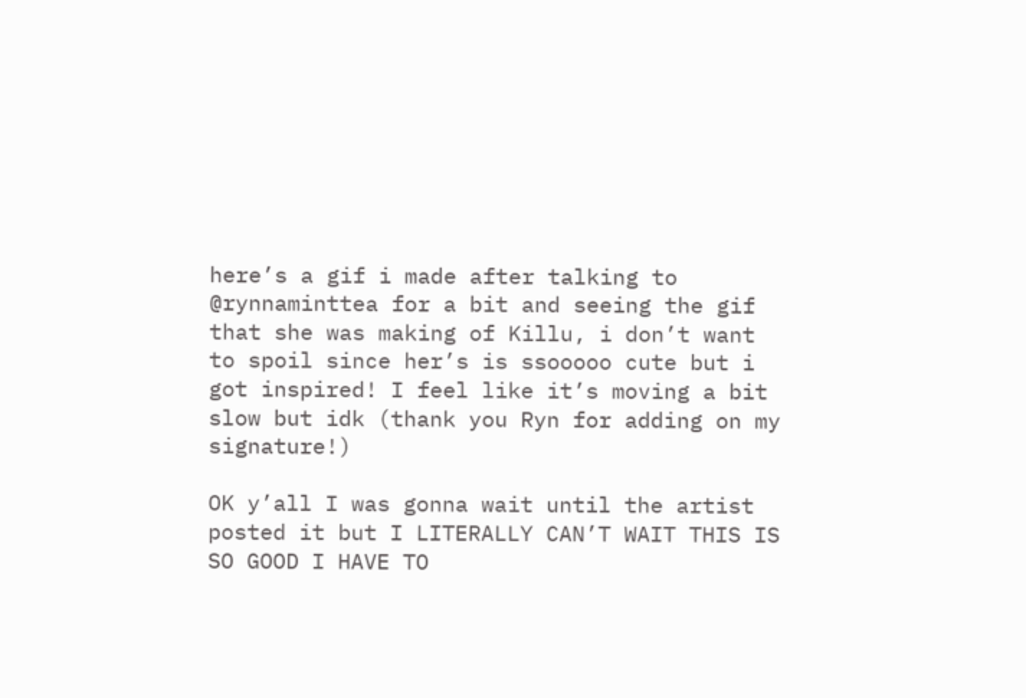here’s a gif i made after talking to @rynnaminttea for a bit and seeing the gif that she was making of Killu, i don’t want to spoil since her’s is ssooooo cute but i got inspired! I feel like it’s moving a bit slow but idk (thank you Ryn for adding on my signature!)

OK y’all I was gonna wait until the artist posted it but I LITERALLY CAN’T WAIT THIS IS SO GOOD I HAVE TO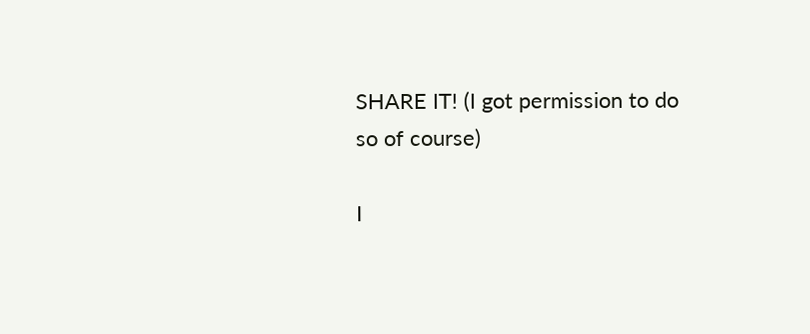SHARE IT! (I got permission to do so of course)

I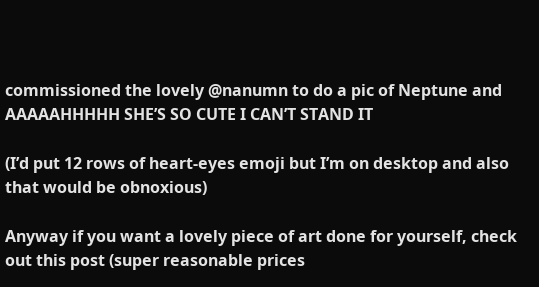commissioned the lovely @nanumn to do a pic of Neptune and AAAAAHHHHH SHE’S SO CUTE I CAN’T STAND IT

(I’d put 12 rows of heart-eyes emoji but I’m on desktop and also that would be obnoxious)

Anyway if you want a lovely piece of art done for yourself, check out this post (super reasonable prices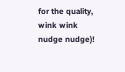for the quality, wink wink nudge nudge)!